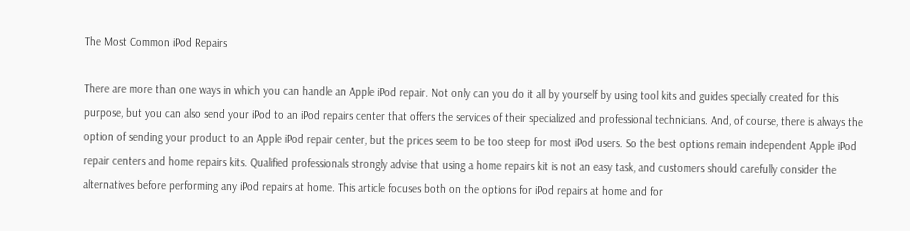The Most Common iPod Repairs

There are more than one ways in which you can handle an Apple iPod repair. Not only can you do it all by yourself by using tool kits and guides specially created for this purpose, but you can also send your iPod to an iPod repairs center that offers the services of their specialized and professional technicians. And, of course, there is always the option of sending your product to an Apple iPod repair center, but the prices seem to be too steep for most iPod users. So the best options remain independent Apple iPod repair centers and home repairs kits. Qualified professionals strongly advise that using a home repairs kit is not an easy task, and customers should carefully consider the alternatives before performing any iPod repairs at home. This article focuses both on the options for iPod repairs at home and for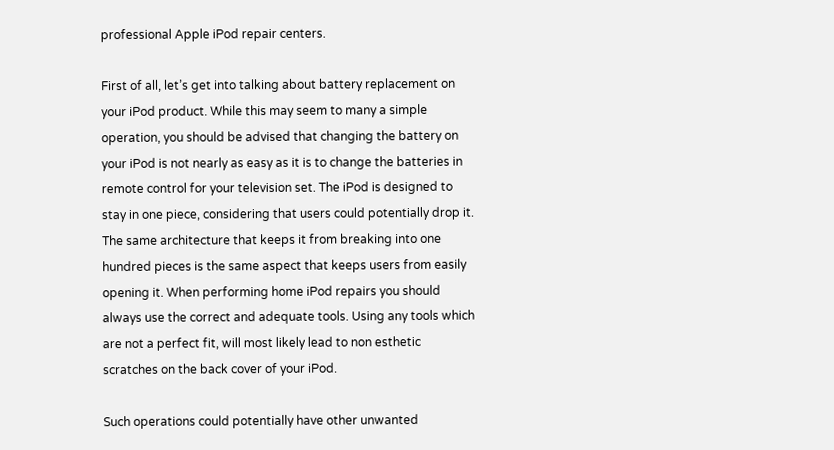professional Apple iPod repair centers.

First of all, let’s get into talking about battery replacement on your iPod product. While this may seem to many a simple operation, you should be advised that changing the battery on your iPod is not nearly as easy as it is to change the batteries in remote control for your television set. The iPod is designed to stay in one piece, considering that users could potentially drop it. The same architecture that keeps it from breaking into one hundred pieces is the same aspect that keeps users from easily opening it. When performing home iPod repairs you should always use the correct and adequate tools. Using any tools which are not a perfect fit, will most likely lead to non esthetic scratches on the back cover of your iPod.

Such operations could potentially have other unwanted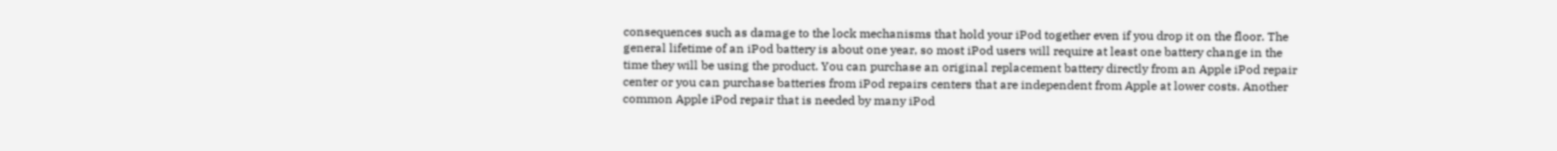consequences such as damage to the lock mechanisms that hold your iPod together even if you drop it on the floor. The general lifetime of an iPod battery is about one year, so most iPod users will require at least one battery change in the time they will be using the product. You can purchase an original replacement battery directly from an Apple iPod repair center or you can purchase batteries from iPod repairs centers that are independent from Apple at lower costs. Another common Apple iPod repair that is needed by many iPod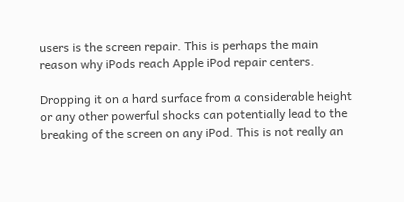users is the screen repair. This is perhaps the main reason why iPods reach Apple iPod repair centers.

Dropping it on a hard surface from a considerable height or any other powerful shocks can potentially lead to the breaking of the screen on any iPod. This is not really an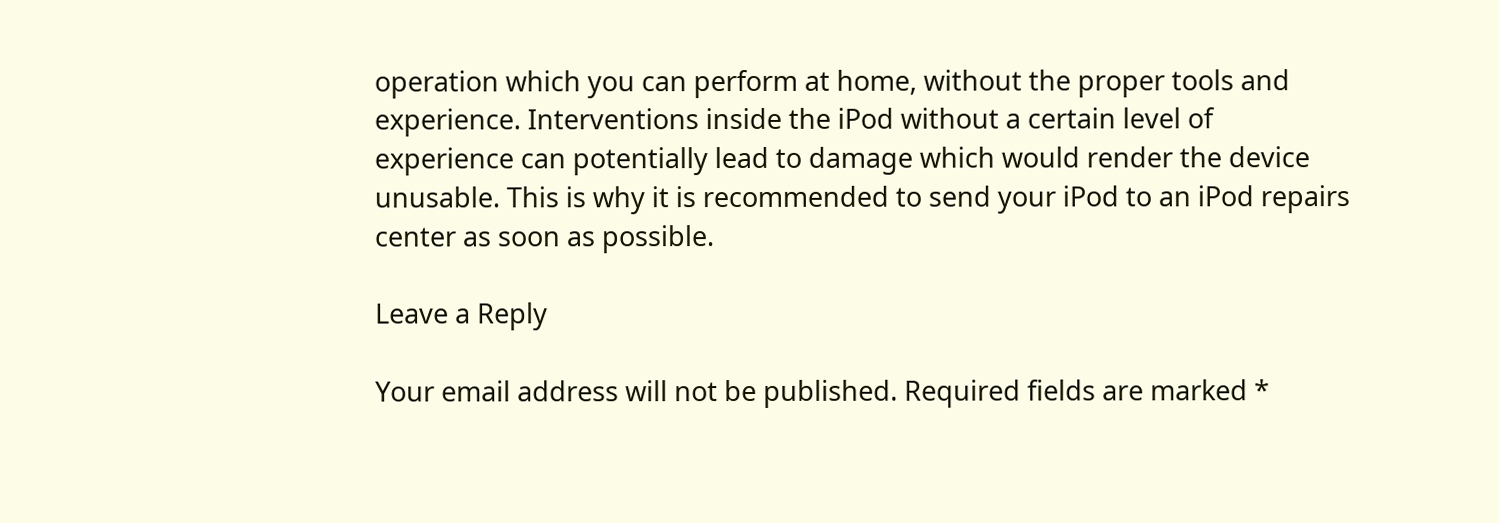operation which you can perform at home, without the proper tools and experience. Interventions inside the iPod without a certain level of experience can potentially lead to damage which would render the device unusable. This is why it is recommended to send your iPod to an iPod repairs center as soon as possible.

Leave a Reply

Your email address will not be published. Required fields are marked *